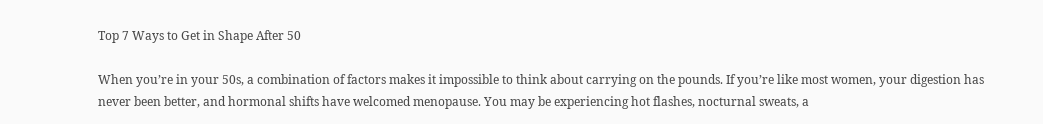Top 7 Ways to Get in Shape After 50

When you’re in your 50s, a combination of factors makes it impossible to think about carrying on the pounds. If you’re like most women, your digestion has never been better, and hormonal shifts have welcomed menopause. You may be experiencing hot flashes, nocturnal sweats, a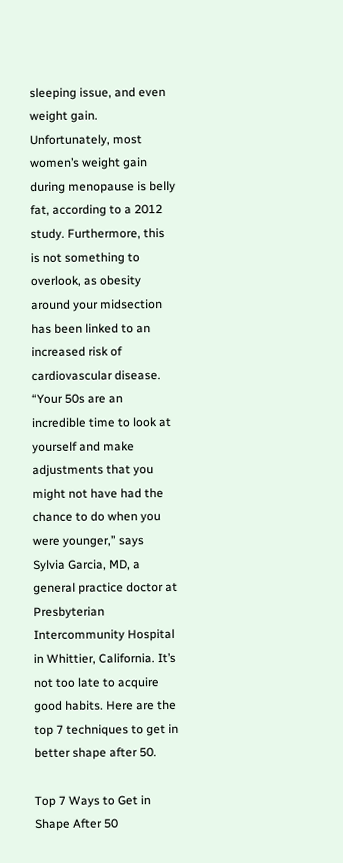sleeping issue, and even weight gain. Unfortunately, most women’s weight gain during menopause is belly fat, according to a 2012 study. Furthermore, this is not something to overlook, as obesity around your midsection has been linked to an increased risk of cardiovascular disease. “Your 50s are an incredible time to look at yourself and make adjustments that you might not have had the chance to do when you were younger,” says Sylvia Garcia, MD, a general practice doctor at Presbyterian Intercommunity Hospital in Whittier, California. It’s not too late to acquire good habits. Here are the top 7 techniques to get in better shape after 50.

Top 7 Ways to Get in Shape After 50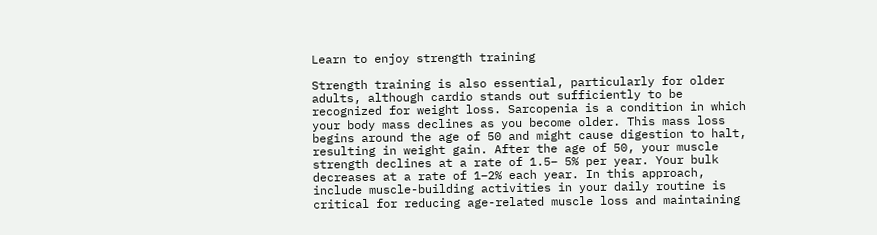Learn to enjoy strength training

Strength training is also essential, particularly for older adults, although cardio stands out sufficiently to be recognized for weight loss. Sarcopenia is a condition in which your body mass declines as you become older. This mass loss begins around the age of 50 and might cause digestion to halt, resulting in weight gain. After the age of 50, your muscle strength declines at a rate of 1.5– 5% per year. Your bulk decreases at a rate of 1–2% each year. In this approach, include muscle-building activities in your daily routine is critical for reducing age-related muscle loss and maintaining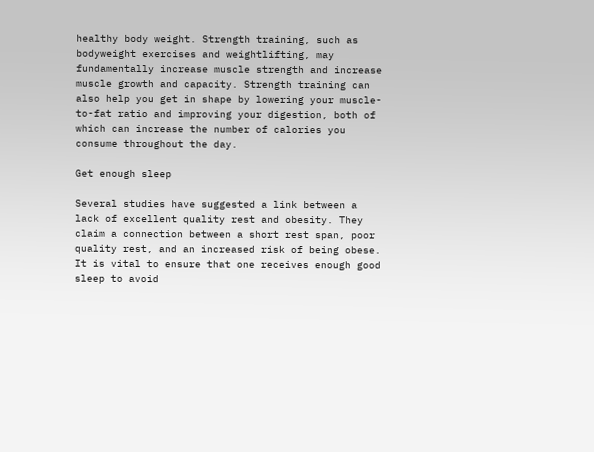healthy body weight. Strength training, such as bodyweight exercises and weightlifting, may fundamentally increase muscle strength and increase muscle growth and capacity. Strength training can also help you get in shape by lowering your muscle-to-fat ratio and improving your digestion, both of which can increase the number of calories you consume throughout the day.

Get enough sleep

Several studies have suggested a link between a lack of excellent quality rest and obesity. They claim a connection between a short rest span, poor quality rest, and an increased risk of being obese. It is vital to ensure that one receives enough good sleep to avoid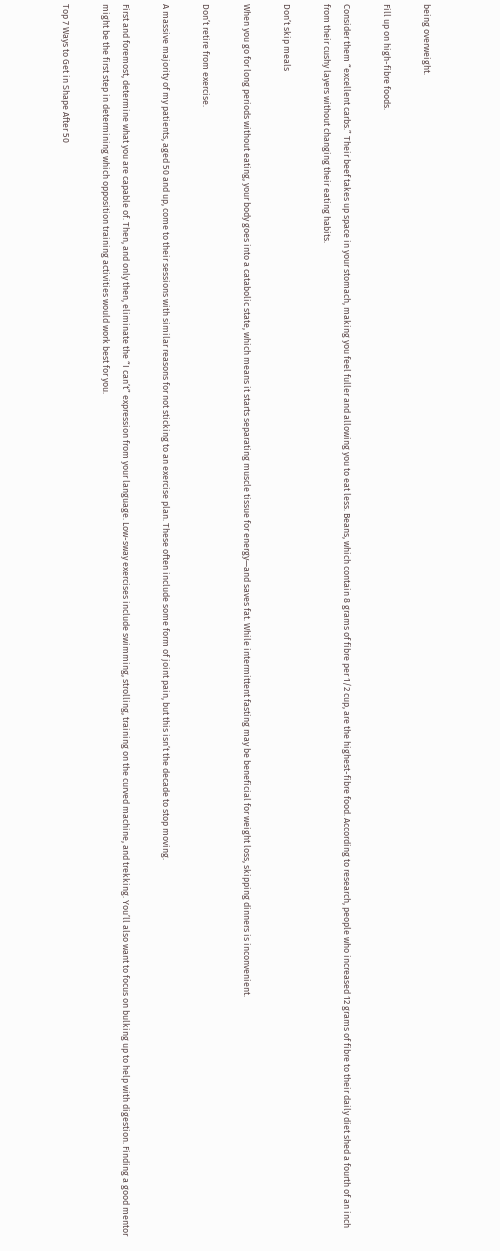being overweight.

Fill up on high-fibre foods.

Consider them “excellent carbs.” Their beef takes up space in your stomach, making you feel fuller and allowing you to eat less. Beans, which contain 8 grams of fibre per 1/2 cup, are the highest-fibre food. According to research, people who increased 12 grams of fibre to their daily diet shed a fourth of an inch from their cushy layers without changing their eating habits.

Don’t skip meals

When you go for long periods without eating, your body goes into a catabolic state, which means it starts separating muscle tissue for energy—and saves fat. While intermittent fasting may be beneficial for weight loss, skipping dinners is inconvenient.

Don’t retire from exercise.

A massive majority of my patients, aged 50 and up, come to their sessions with similar reasons for not sticking to an exercise plan. These often include some form of joint pain, but this isn’t the decade to stop moving.

First and foremost, determine what you are capable of. Then, and only then, eliminate the “I can’t” expression from your language. Low-sway exercises include swimming, strolling, training on the curved machine, and trekking. You’ll also want to focus on bulking up to help with digestion. Finding a good mentor might be the first step in determining which opposition training activities would work best for you.

Top 7 Ways to Get in Shape After 50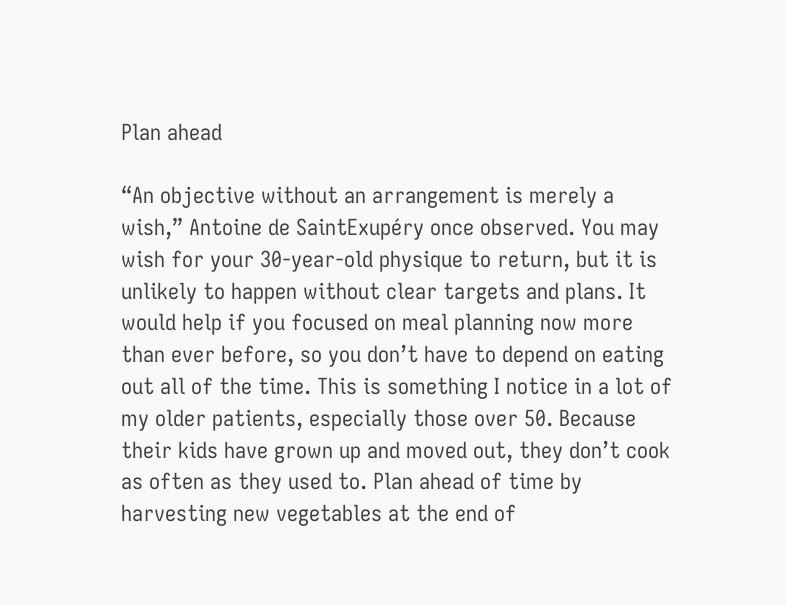Plan ahead

“An objective without an arrangement is merely a wish,” Antoine de SaintExupéry once observed. You may wish for your 30-year-old physique to return, but it is unlikely to happen without clear targets and plans. It would help if you focused on meal planning now more than ever before, so you don’t have to depend on eating out all of the time. This is something I notice in a lot of my older patients, especially those over 50. Because their kids have grown up and moved out, they don’t cook as often as they used to. Plan ahead of time by harvesting new vegetables at the end of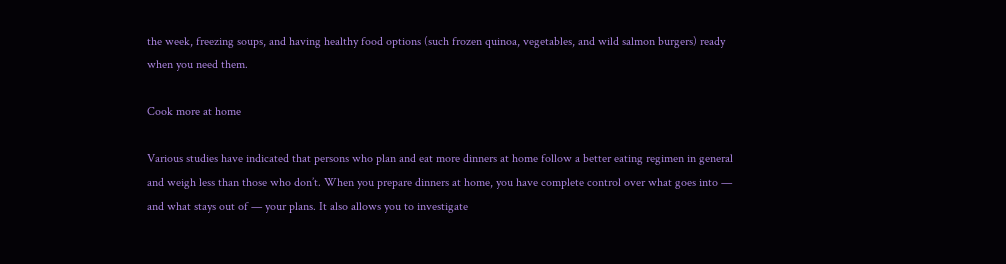the week, freezing soups, and having healthy food options (such frozen quinoa, vegetables, and wild salmon burgers) ready when you need them.

Cook more at home

Various studies have indicated that persons who plan and eat more dinners at home follow a better eating regimen in general and weigh less than those who don’t. When you prepare dinners at home, you have complete control over what goes into — and what stays out of — your plans. It also allows you to investigate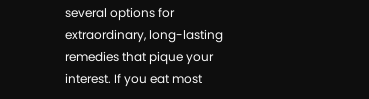several options for extraordinary, long-lasting remedies that pique your interest. If you eat most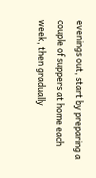evenings out, start by preparing a couple of suppers at home each week, then gradually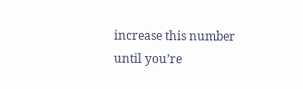increase this number until you’re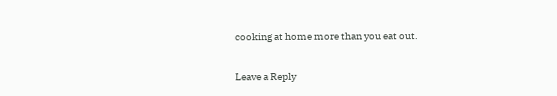cooking at home more than you eat out.

Leave a Reply